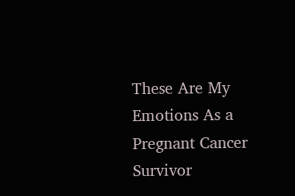These Are My Emotions As a Pregnant Cancer Survivor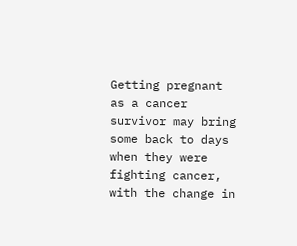Getting pregnant as a cancer survivor may bring some back to days when they were fighting cancer, with the change in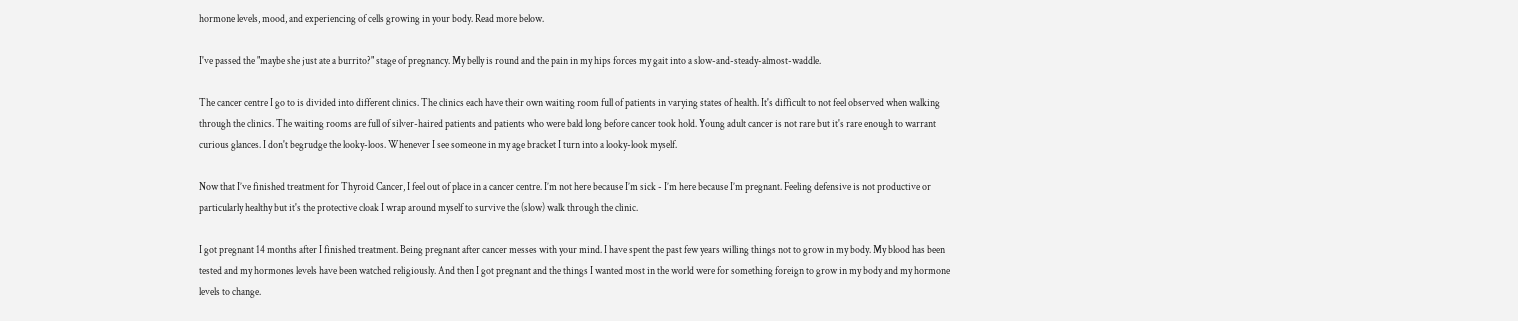hormone levels, mood, and experiencing of cells growing in your body. Read more below.

I've passed the "maybe she just ate a burrito?" stage of pregnancy. My belly is round and the pain in my hips forces my gait into a slow-and-steady-almost-waddle.

The cancer centre I go to is divided into different clinics. The clinics each have their own waiting room full of patients in varying states of health. It's difficult to not feel observed when walking through the clinics. The waiting rooms are full of silver-haired patients and patients who were bald long before cancer took hold. Young adult cancer is not rare but it's rare enough to warrant curious glances. I don't begrudge the looky-loos. Whenever I see someone in my age bracket I turn into a looky-look myself.

Now that I’ve finished treatment for Thyroid Cancer, I feel out of place in a cancer centre. I’m not here because I’m sick - I’m here because I’m pregnant. Feeling defensive is not productive or particularly healthy but it's the protective cloak I wrap around myself to survive the (slow) walk through the clinic.

I got pregnant 14 months after I finished treatment. Being pregnant after cancer messes with your mind. I have spent the past few years willing things not to grow in my body. My blood has been tested and my hormones levels have been watched religiously. And then I got pregnant and the things I wanted most in the world were for something foreign to grow in my body and my hormone levels to change.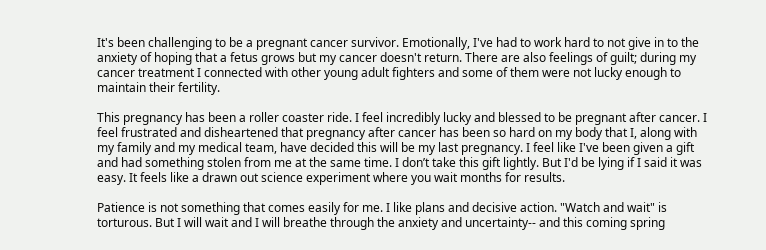It's been challenging to be a pregnant cancer survivor. Emotionally, I've had to work hard to not give in to the anxiety of hoping that a fetus grows but my cancer doesn't return. There are also feelings of guilt; during my cancer treatment I connected with other young adult fighters and some of them were not lucky enough to maintain their fertility.

This pregnancy has been a roller coaster ride. I feel incredibly lucky and blessed to be pregnant after cancer. I feel frustrated and disheartened that pregnancy after cancer has been so hard on my body that I, along with my family and my medical team, have decided this will be my last pregnancy. I feel like I've been given a gift and had something stolen from me at the same time. I don’t take this gift lightly. But I'd be lying if I said it was easy. It feels like a drawn out science experiment where you wait months for results.

Patience is not something that comes easily for me. I like plans and decisive action. "Watch and wait" is torturous. But I will wait and I will breathe through the anxiety and uncertainty-- and this coming spring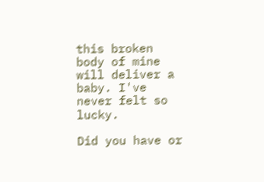this broken body of mine will deliver a baby. I've never felt so lucky.

Did you have or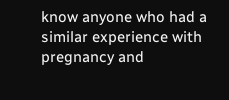know anyone who had a similar experience with pregnancy and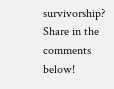survivorship? Share in the comments below!